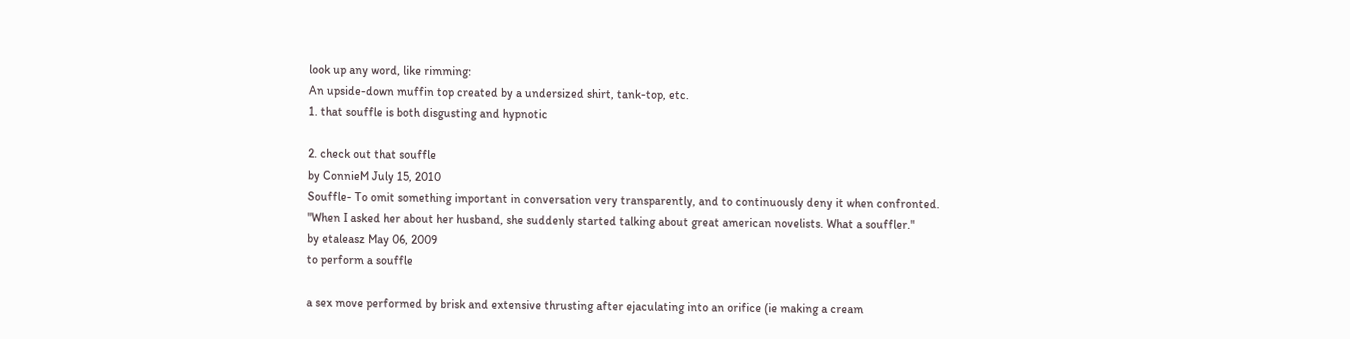look up any word, like rimming:
An upside-down muffin top created by a undersized shirt, tank-top, etc.
1. that souffle is both disgusting and hypnotic

2. check out that souffle
by ConnieM July 15, 2010
Souffle- To omit something important in conversation very transparently, and to continuously deny it when confronted.
"When I asked her about her husband, she suddenly started talking about great american novelists. What a souffler."
by etaleasz May 06, 2009
to perform a souffle

a sex move performed by brisk and extensive thrusting after ejaculating into an orifice (ie making a cream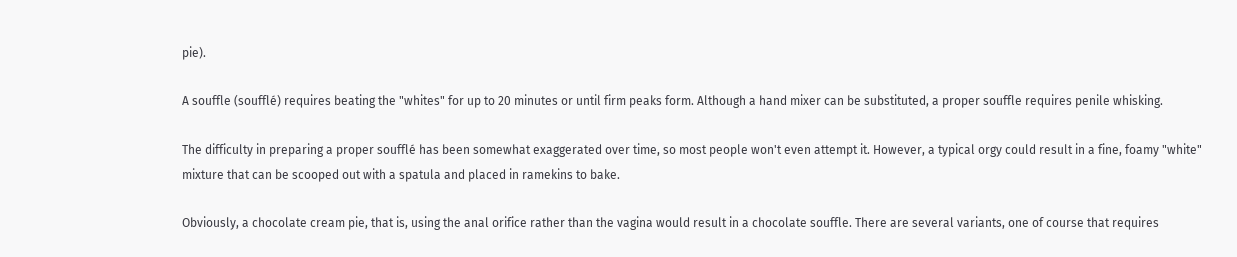pie).

A souffle (soufflé) requires beating the "whites" for up to 20 minutes or until firm peaks form. Although a hand mixer can be substituted, a proper souffle requires penile whisking.

The difficulty in preparing a proper soufflé has been somewhat exaggerated over time, so most people won't even attempt it. However, a typical orgy could result in a fine, foamy "white" mixture that can be scooped out with a spatula and placed in ramekins to bake.

Obviously, a chocolate cream pie, that is, using the anal orifice rather than the vagina would result in a chocolate souffle. There are several variants, one of course that requires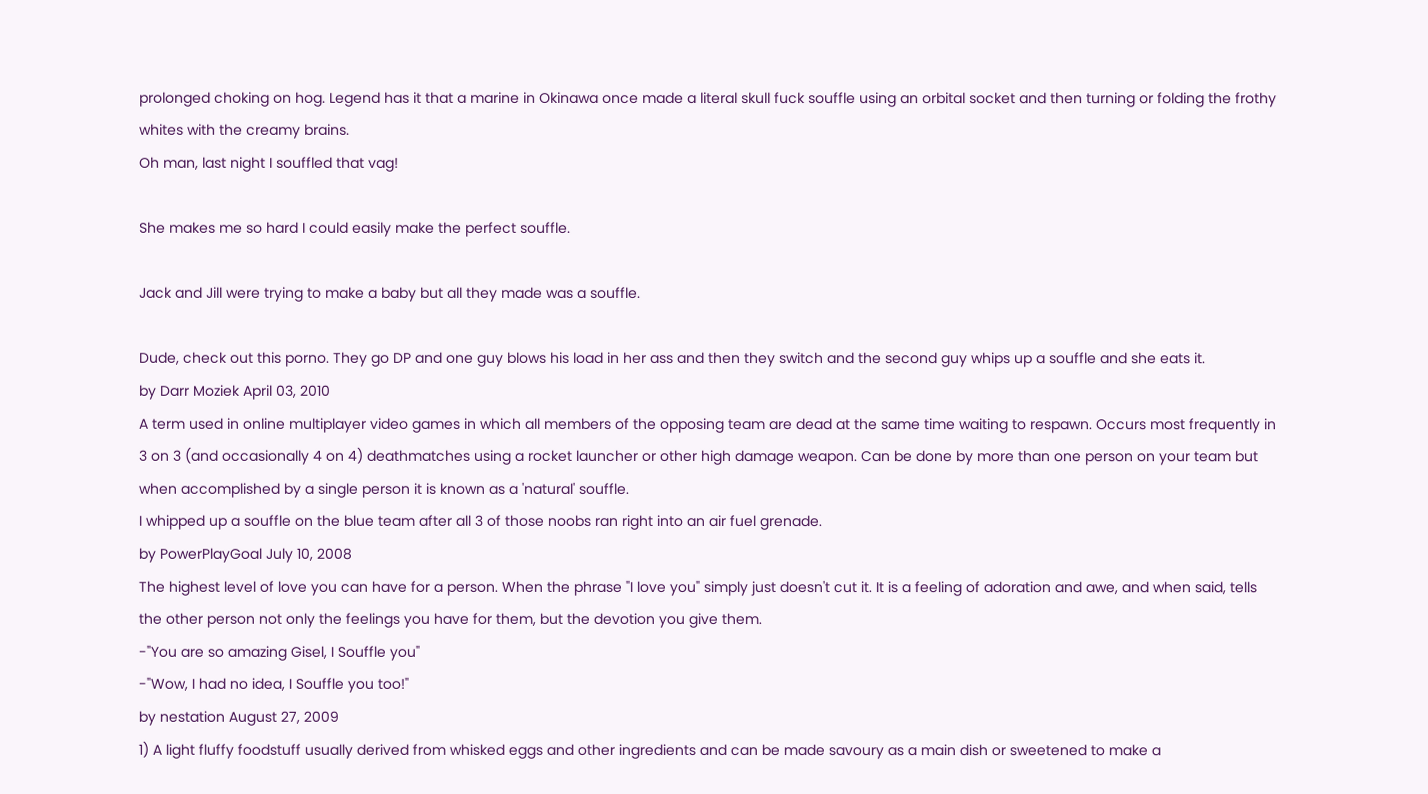prolonged choking on hog. Legend has it that a marine in Okinawa once made a literal skull fuck souffle using an orbital socket and then turning or folding the frothy whites with the creamy brains.
Oh man, last night I souffled that vag!

She makes me so hard I could easily make the perfect souffle.

Jack and Jill were trying to make a baby but all they made was a souffle.

Dude, check out this porno. They go DP and one guy blows his load in her ass and then they switch and the second guy whips up a souffle and she eats it.
by Darr Moziek April 03, 2010
A term used in online multiplayer video games in which all members of the opposing team are dead at the same time waiting to respawn. Occurs most frequently in 3 on 3 (and occasionally 4 on 4) deathmatches using a rocket launcher or other high damage weapon. Can be done by more than one person on your team but when accomplished by a single person it is known as a 'natural' souffle.
I whipped up a souffle on the blue team after all 3 of those noobs ran right into an air fuel grenade.
by PowerPlayGoal July 10, 2008
The highest level of love you can have for a person. When the phrase "I love you" simply just doesn't cut it. It is a feeling of adoration and awe, and when said, tells the other person not only the feelings you have for them, but the devotion you give them.
-"You are so amazing Gisel, I Souffle you"
-"Wow, I had no idea, I Souffle you too!"
by nestation August 27, 2009
1) A light fluffy foodstuff usually derived from whisked eggs and other ingredients and can be made savoury as a main dish or sweetened to make a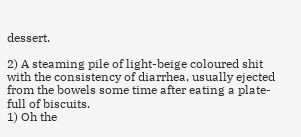dessert.

2) A steaming pile of light-beige coloured shit with the consistency of diarrhea, usually ejected from the bowels some time after eating a plate-full of biscuits.
1) Oh the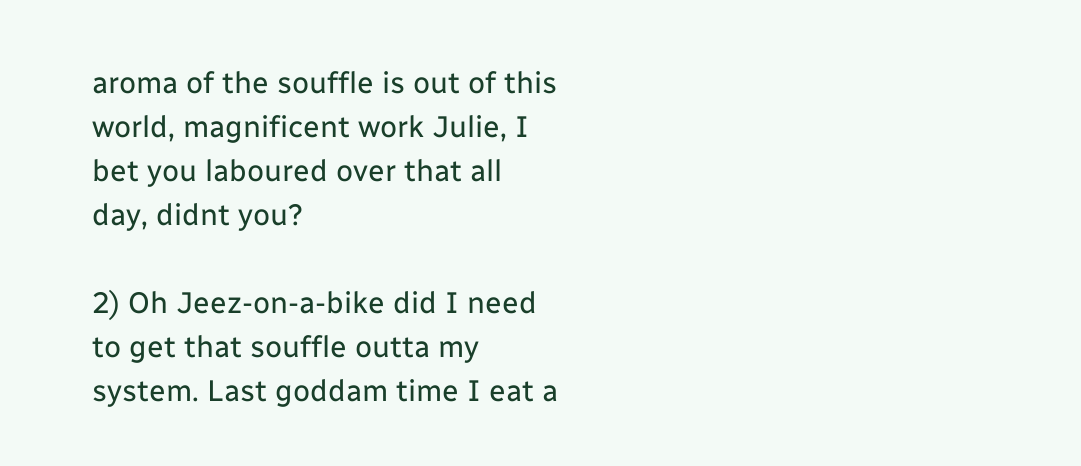aroma of the souffle is out of this world, magnificent work Julie, I bet you laboured over that all day, didnt you?

2) Oh Jeez-on-a-bike did I need to get that souffle outta my system. Last goddam time I eat a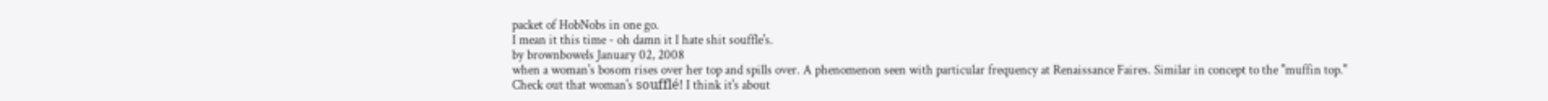packet of HobNobs in one go.
I mean it this time - oh damn it I hate shit souffle's.
by brownbowels January 02, 2008
when a woman's bosom rises over her top and spills over. A phenomenon seen with particular frequency at Renaissance Faires. Similar in concept to the "muffin top."
Check out that woman's soufflé! I think it's about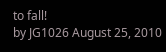to fall!
by JG1026 August 25, 2010